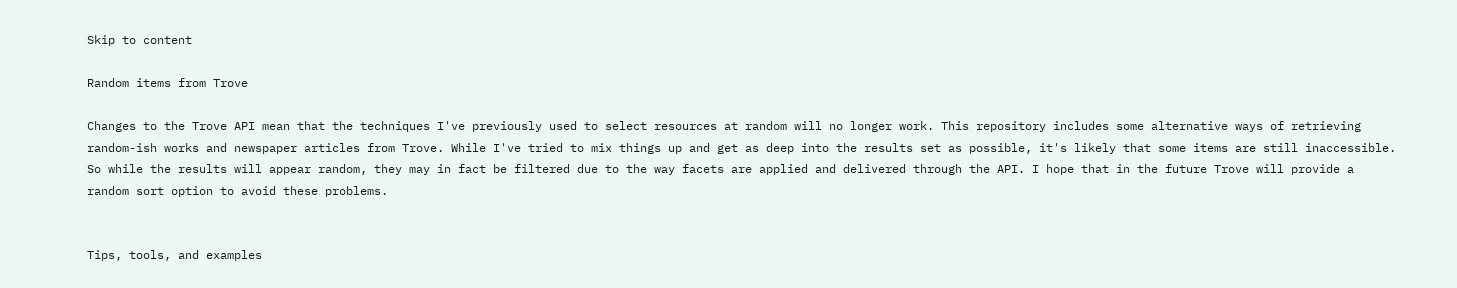Skip to content

Random items from Trove

Changes to the Trove API mean that the techniques I've previously used to select resources at random will no longer work. This repository includes some alternative ways of retrieving random-ish works and newspaper articles from Trove. While I've tried to mix things up and get as deep into the results set as possible, it's likely that some items are still inaccessible. So while the results will appear random, they may in fact be filtered due to the way facets are applied and delivered through the API. I hope that in the future Trove will provide a random sort option to avoid these problems.


Tips, tools, and examples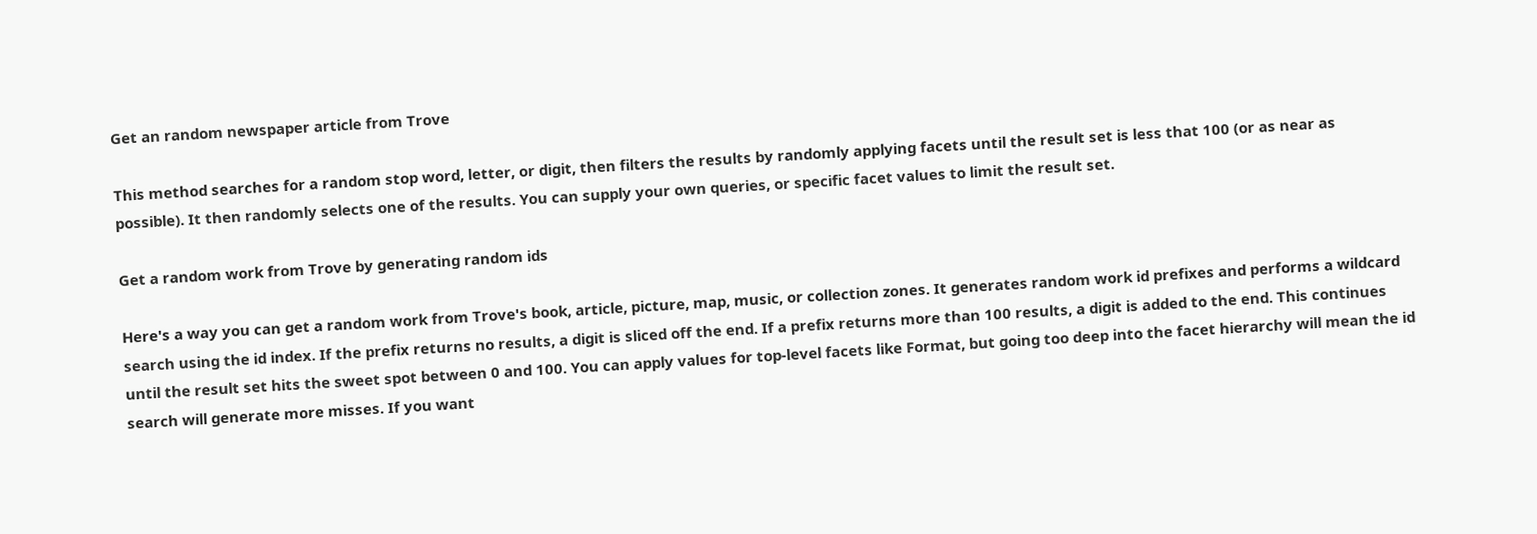Get an random newspaper article from Trove

This method searches for a random stop word, letter, or digit, then filters the results by randomly applying facets until the result set is less that 100 (or as near as possible). It then randomly selects one of the results. You can supply your own queries, or specific facet values to limit the result set.

Get a random work from Trove by generating random ids

Here's a way you can get a random work from Trove's book, article, picture, map, music, or collection zones. It generates random work id prefixes and performs a wildcard search using the id index. If the prefix returns no results, a digit is sliced off the end. If a prefix returns more than 100 results, a digit is added to the end. This continues until the result set hits the sweet spot between 0 and 100. You can apply values for top-level facets like Format, but going too deep into the facet hierarchy will mean the id search will generate more misses. If you want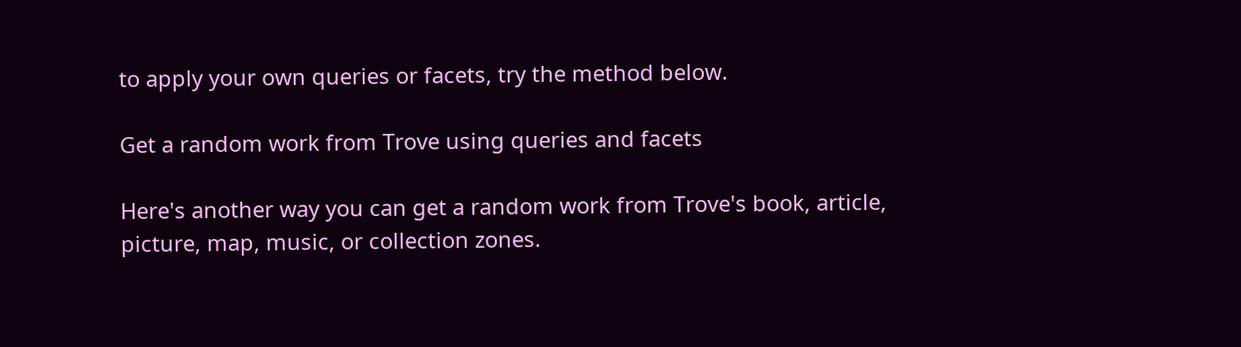to apply your own queries or facets, try the method below.

Get a random work from Trove using queries and facets

Here's another way you can get a random work from Trove's book, article, picture, map, music, or collection zones.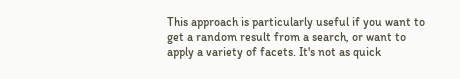This approach is particularly useful if you want to get a random result from a search, or want to apply a variety of facets. It's not as quick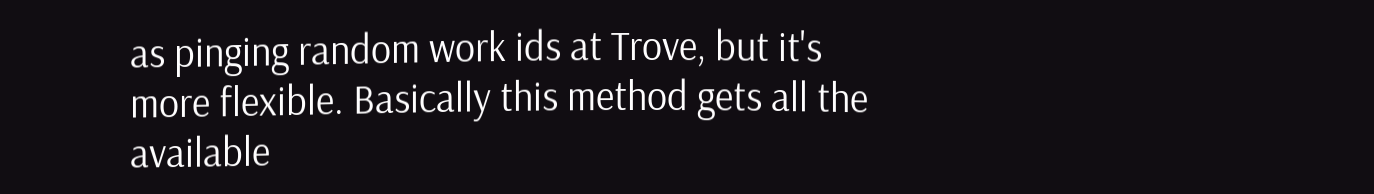as pinging random work ids at Trove, but it's more flexible. Basically this method gets all the available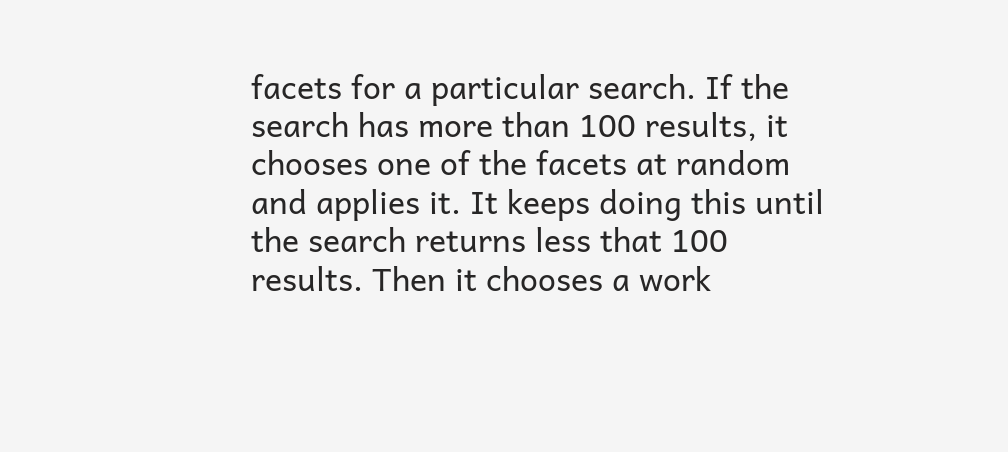facets for a particular search. If the search has more than 100 results, it chooses one of the facets at random and applies it. It keeps doing this until the search returns less that 100 results. Then it chooses a work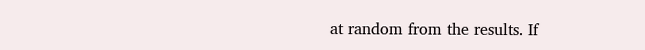at random from the results. If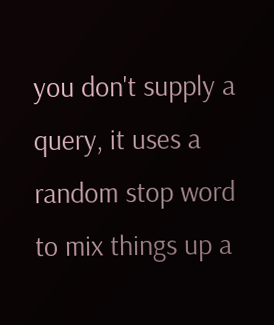you don't supply a query, it uses a random stop word to mix things up a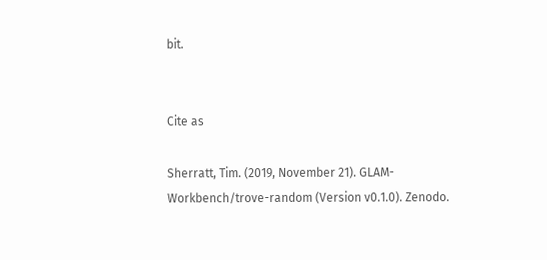bit.


Cite as

Sherratt, Tim. (2019, November 21). GLAM-Workbench/trove-random (Version v0.1.0). Zenodo.